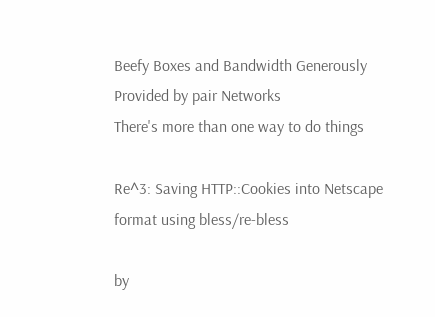Beefy Boxes and Bandwidth Generously Provided by pair Networks
There's more than one way to do things

Re^3: Saving HTTP::Cookies into Netscape format using bless/re-bless

by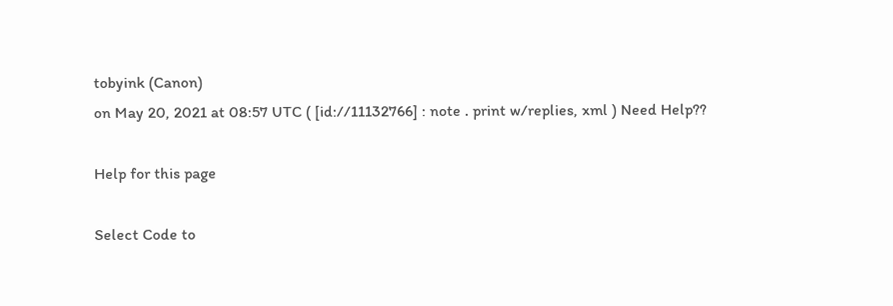tobyink (Canon)
on May 20, 2021 at 08:57 UTC ( [id://11132766] : note . print w/replies, xml ) Need Help??

Help for this page

Select Code to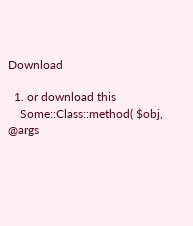Download

  1. or download this
    Some::Class::method( $obj, @args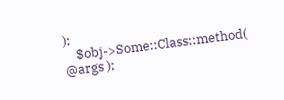);
    $obj->Some::Class::method( @args );